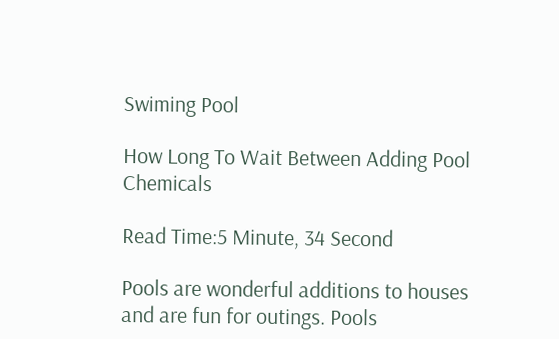Swiming Pool

How Long To Wait Between Adding Pool Chemicals

Read Time:5 Minute, 34 Second

Pools are wonderful additions to houses and are fun for outings. Pools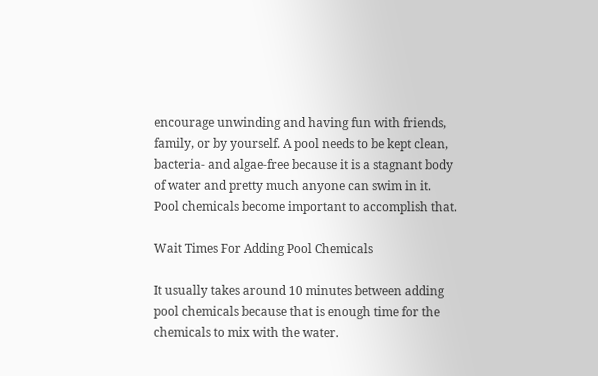encourage unwinding and having fun with friends, family, or by yourself. A pool needs to be kept clean, bacteria- and algae-free because it is a stagnant body of water and pretty much anyone can swim in it. Pool chemicals become important to accomplish that.

Wait Times For Adding Pool Chemicals

It usually takes around 10 minutes between adding pool chemicals because that is enough time for the chemicals to mix with the water.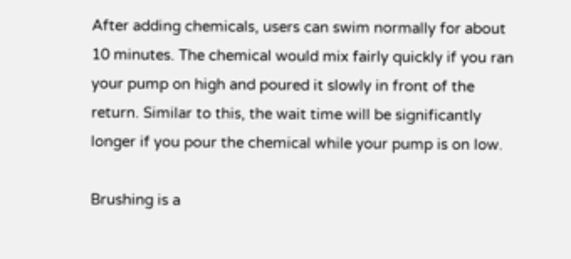After adding chemicals, users can swim normally for about 10 minutes. The chemical would mix fairly quickly if you ran your pump on high and poured it slowly in front of the return. Similar to this, the wait time will be significantly longer if you pour the chemical while your pump is on low.

Brushing is a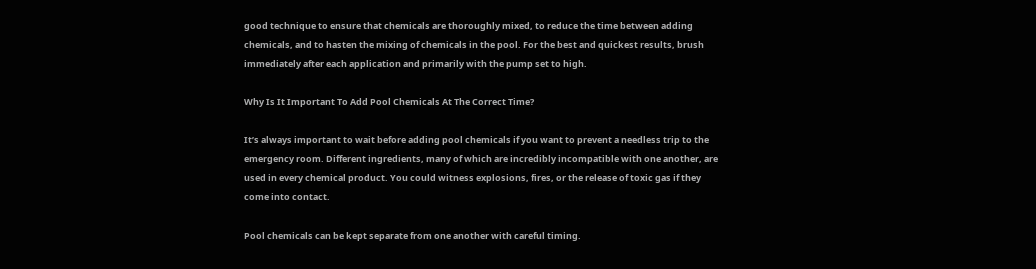good technique to ensure that chemicals are thoroughly mixed, to reduce the time between adding chemicals, and to hasten the mixing of chemicals in the pool. For the best and quickest results, brush immediately after each application and primarily with the pump set to high.

Why Is It Important To Add Pool Chemicals At The Correct Time?

It’s always important to wait before adding pool chemicals if you want to prevent a needless trip to the emergency room. Different ingredients, many of which are incredibly incompatible with one another, are used in every chemical product. You could witness explosions, fires, or the release of toxic gas if they come into contact.

Pool chemicals can be kept separate from one another with careful timing.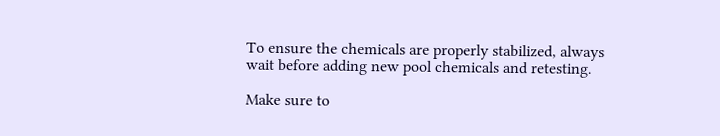To ensure the chemicals are properly stabilized, always wait before adding new pool chemicals and retesting.

Make sure to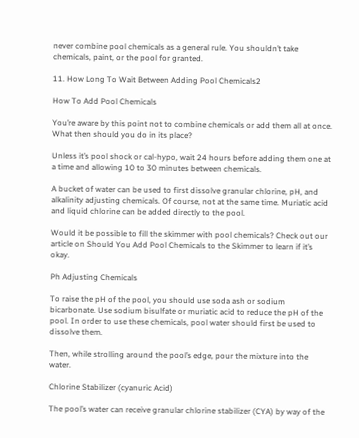never combine pool chemicals as a general rule. You shouldn’t take chemicals, paint, or the pool for granted.

11. How Long To Wait Between Adding Pool Chemicals2

How To Add Pool Chemicals

You’re aware by this point not to combine chemicals or add them all at once. What then should you do in its place?

Unless it’s pool shock or cal-hypo, wait 24 hours before adding them one at a time and allowing 10 to 30 minutes between chemicals.

A bucket of water can be used to first dissolve granular chlorine, pH, and alkalinity adjusting chemicals. Of course, not at the same time. Muriatic acid and liquid chlorine can be added directly to the pool.

Would it be possible to fill the skimmer with pool chemicals? Check out our article on Should You Add Pool Chemicals to the Skimmer to learn if it’s okay.

Ph Adjusting Chemicals

To raise the pH of the pool, you should use soda ash or sodium bicarbonate. Use sodium bisulfate or muriatic acid to reduce the pH of the pool. In order to use these chemicals, pool water should first be used to dissolve them.

Then, while strolling around the pool’s edge, pour the mixture into the water.

Chlorine Stabilizer (cyanuric Acid)

The pool’s water can receive granular chlorine stabilizer (CYA) by way of the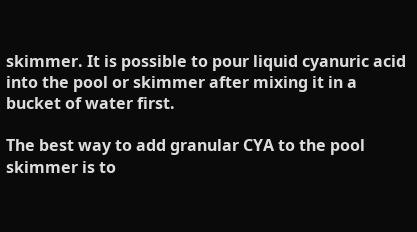skimmer. It is possible to pour liquid cyanuric acid into the pool or skimmer after mixing it in a bucket of water first.

The best way to add granular CYA to the pool skimmer is to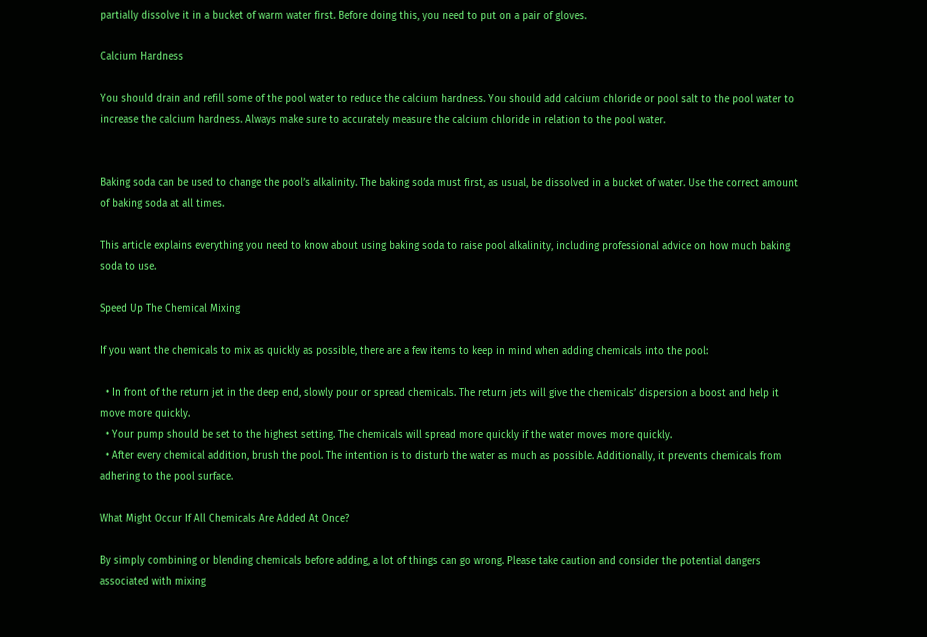partially dissolve it in a bucket of warm water first. Before doing this, you need to put on a pair of gloves.

Calcium Hardness

You should drain and refill some of the pool water to reduce the calcium hardness. You should add calcium chloride or pool salt to the pool water to increase the calcium hardness. Always make sure to accurately measure the calcium chloride in relation to the pool water.


Baking soda can be used to change the pool’s alkalinity. The baking soda must first, as usual, be dissolved in a bucket of water. Use the correct amount of baking soda at all times.

This article explains everything you need to know about using baking soda to raise pool alkalinity, including professional advice on how much baking soda to use.

Speed Up The Chemical Mixing

If you want the chemicals to mix as quickly as possible, there are a few items to keep in mind when adding chemicals into the pool:

  • In front of the return jet in the deep end, slowly pour or spread chemicals. The return jets will give the chemicals’ dispersion a boost and help it move more quickly.
  • Your pump should be set to the highest setting. The chemicals will spread more quickly if the water moves more quickly.
  • After every chemical addition, brush the pool. The intention is to disturb the water as much as possible. Additionally, it prevents chemicals from adhering to the pool surface.

What Might Occur If All Chemicals Are Added At Once?

By simply combining or blending chemicals before adding, a lot of things can go wrong. Please take caution and consider the potential dangers associated with mixing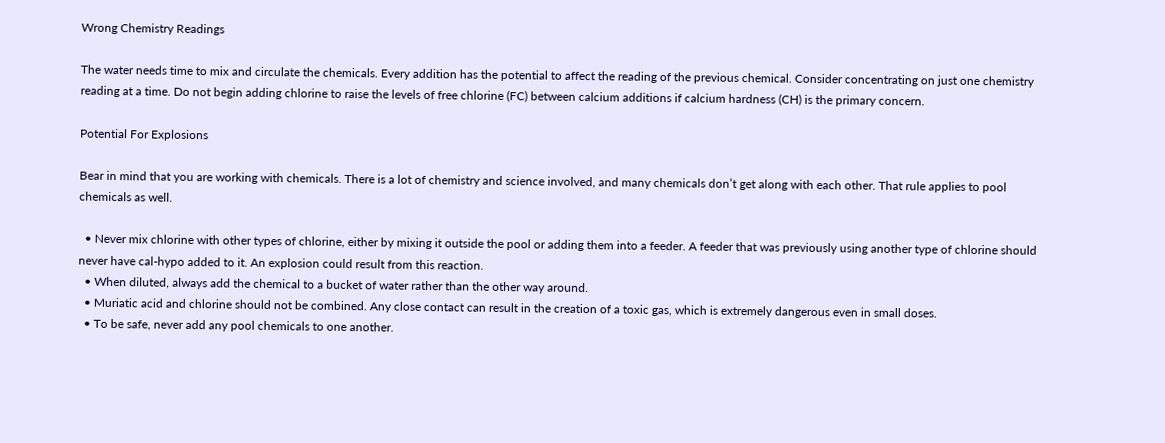Wrong Chemistry Readings

The water needs time to mix and circulate the chemicals. Every addition has the potential to affect the reading of the previous chemical. Consider concentrating on just one chemistry reading at a time. Do not begin adding chlorine to raise the levels of free chlorine (FC) between calcium additions if calcium hardness (CH) is the primary concern.

Potential For Explosions

Bear in mind that you are working with chemicals. There is a lot of chemistry and science involved, and many chemicals don’t get along with each other. That rule applies to pool chemicals as well.

  • Never mix chlorine with other types of chlorine, either by mixing it outside the pool or adding them into a feeder. A feeder that was previously using another type of chlorine should never have cal-hypo added to it. An explosion could result from this reaction.
  • When diluted, always add the chemical to a bucket of water rather than the other way around.
  • Muriatic acid and chlorine should not be combined. Any close contact can result in the creation of a toxic gas, which is extremely dangerous even in small doses.
  • To be safe, never add any pool chemicals to one another.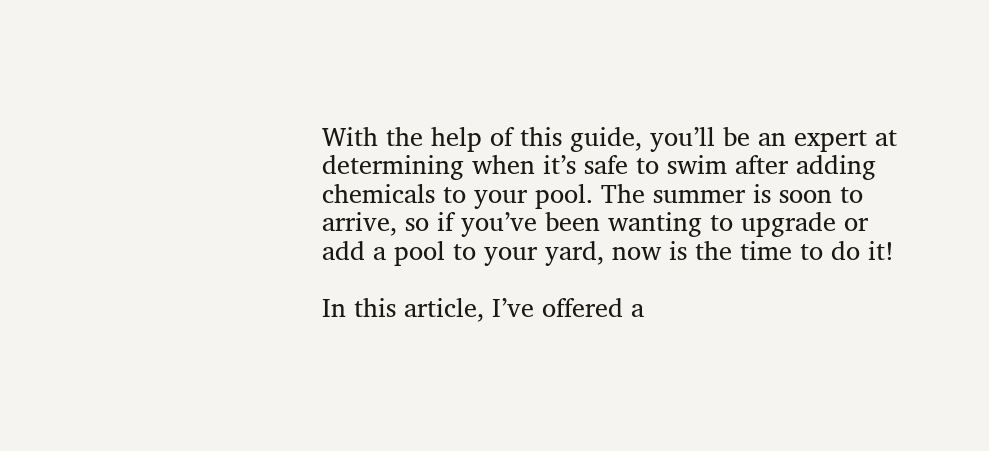With the help of this guide, you’ll be an expert at determining when it’s safe to swim after adding chemicals to your pool. The summer is soon to arrive, so if you’ve been wanting to upgrade or add a pool to your yard, now is the time to do it!

In this article, I’ve offered a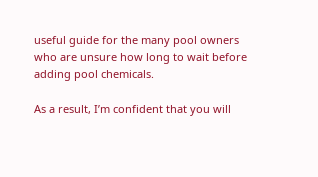useful guide for the many pool owners who are unsure how long to wait before adding pool chemicals.

As a result, I’m confident that you will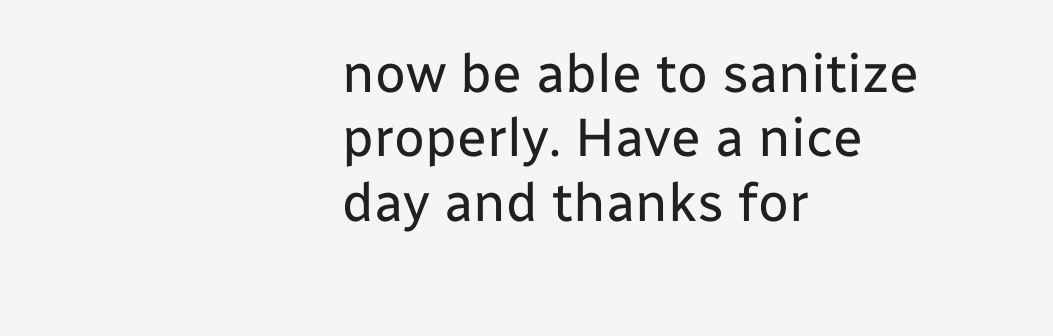now be able to sanitize properly. Have a nice day and thanks for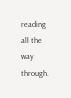reading all the way through.